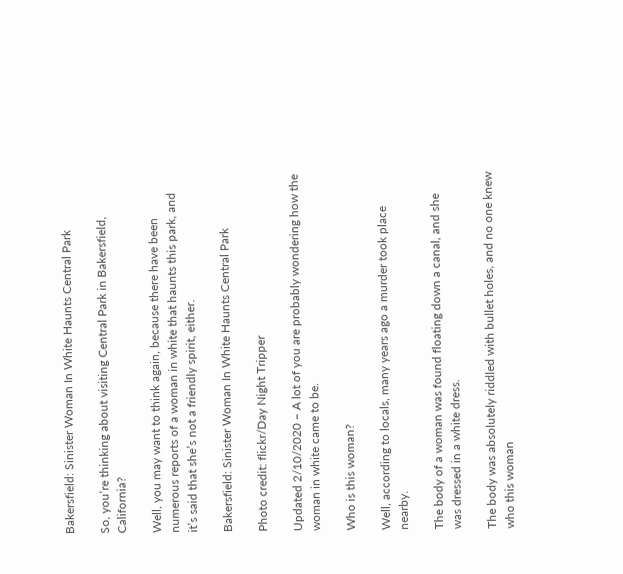Bakersfield: Sinister Woman In White Haunts Central Park

So, you’re thinking about visiting Central Park in Bakersfield, California?

Well, you may want to think again, because there have been numerous reports of a woman in white that haunts this park, and it’s said that she’s not a friendly spirit, either.

Bakersfield: Sinister Woman In White Haunts Central Park

Photo credit: flickr/Day Night Tripper

Updated 2/10/2020 – A lot of you are probably wondering how the woman in white came to be.

Who is this woman?

Well, according to locals, many years ago a murder took place nearby.

The body of a woman was found floating down a canal, and she was dressed in a white dress.

The body was absolutely riddled with bullet holes, and no one knew who this woman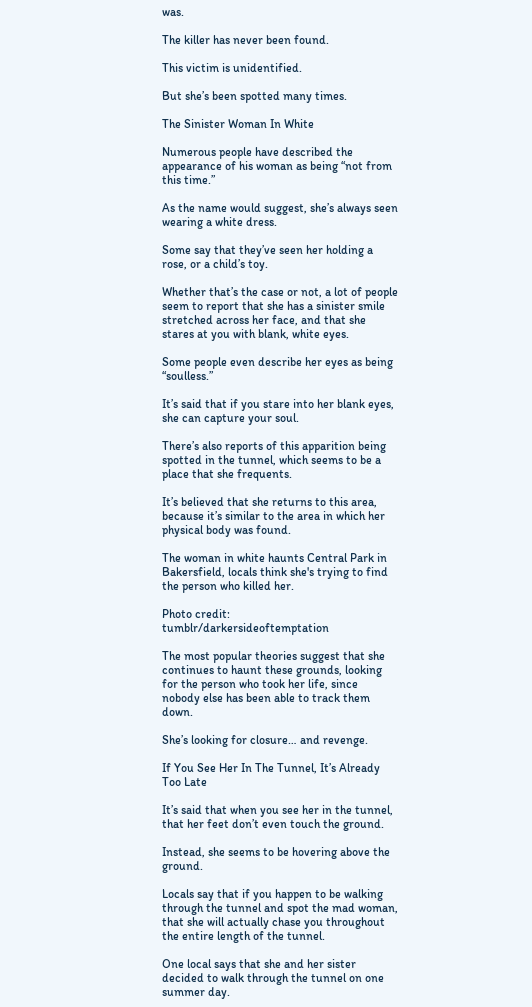was.

The killer has never been found.

This victim is unidentified.

But she’s been spotted many times.

The Sinister Woman In White

Numerous people have described the appearance of his woman as being “not from this time.”

As the name would suggest, she’s always seen wearing a white dress.

Some say that they’ve seen her holding a rose, or a child’s toy.

Whether that’s the case or not, a lot of people seem to report that she has a sinister smile stretched across her face, and that she stares at you with blank, white eyes.

Some people even describe her eyes as being “soulless.”

It’s said that if you stare into her blank eyes, she can capture your soul.

There’s also reports of this apparition being spotted in the tunnel, which seems to be a place that she frequents.

It’s believed that she returns to this area, because it’s similar to the area in which her physical body was found.

The woman in white haunts Central Park in Bakersfield, locals think she's trying to find the person who killed her.

Photo credit: tumblr/darkersideoftemptation

The most popular theories suggest that she continues to haunt these grounds, looking for the person who took her life, since nobody else has been able to track them down.

She’s looking for closure… and revenge.

If You See Her In The Tunnel, It’s Already Too Late

It’s said that when you see her in the tunnel, that her feet don’t even touch the ground.

Instead, she seems to be hovering above the ground.

Locals say that if you happen to be walking through the tunnel and spot the mad woman, that she will actually chase you throughout the entire length of the tunnel.

One local says that she and her sister decided to walk through the tunnel on one summer day.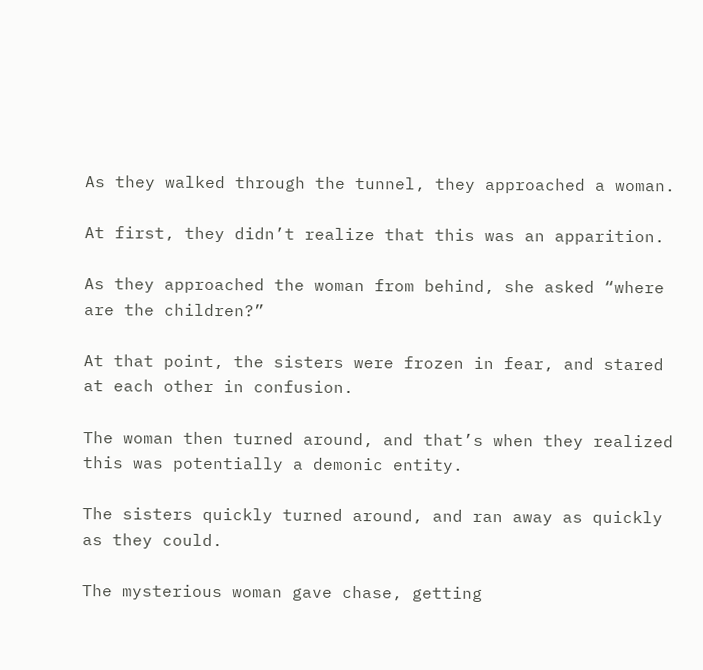As they walked through the tunnel, they approached a woman.

At first, they didn’t realize that this was an apparition.

As they approached the woman from behind, she asked “where are the children?”

At that point, the sisters were frozen in fear, and stared at each other in confusion.

The woman then turned around, and that’s when they realized this was potentially a demonic entity.

The sisters quickly turned around, and ran away as quickly as they could.

The mysterious woman gave chase, getting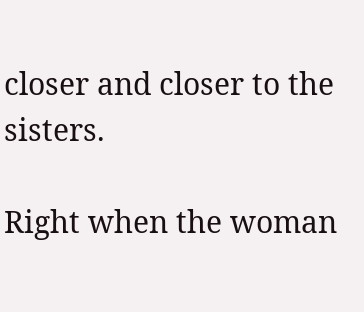closer and closer to the sisters.

Right when the woman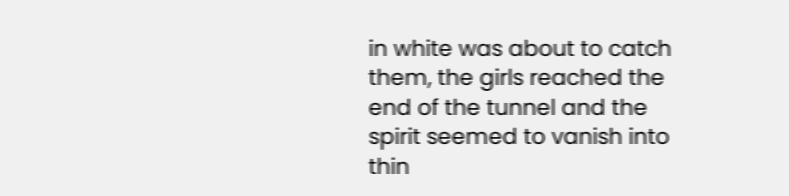in white was about to catch them, the girls reached the end of the tunnel and the spirit seemed to vanish into thin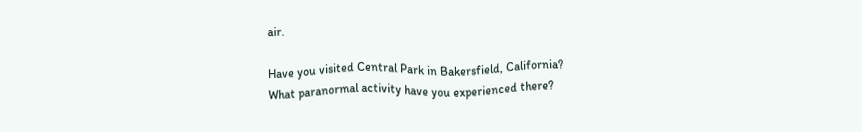air.

Have you visited Central Park in Bakersfield, California?
What paranormal activity have you experienced there?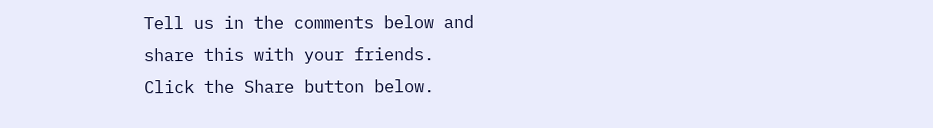Tell us in the comments below and share this with your friends.
Click the Share button below.